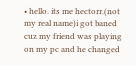• hello. its me hectorr.(not my real name)i got baned cuz my friend was playing on my pc and he changed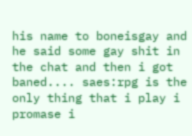his name to boneisgay and he said some gay shit in the chat and then i got baned.... saes:rpg is the only thing that i play i promase i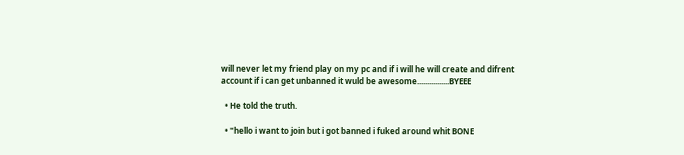will never let my friend play on my pc and if i will he will create and difrent account if i can get unbanned it wuld be awesome................BYEEE

  • He told the truth.

  • "hello i want to join but i got banned i fuked around whit BONE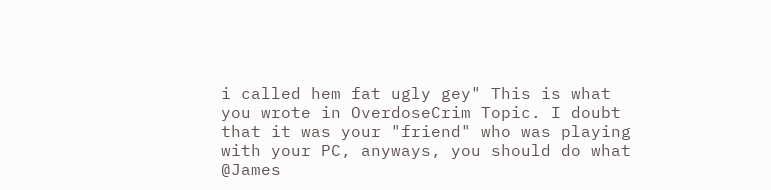i called hem fat ugly gey" This is what you wrote in OverdoseCrim Topic. I doubt that it was your "friend" who was playing with your PC, anyways, you should do what @James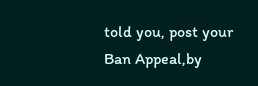told you, post your Ban Appeal,by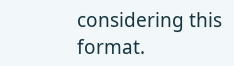considering this format.